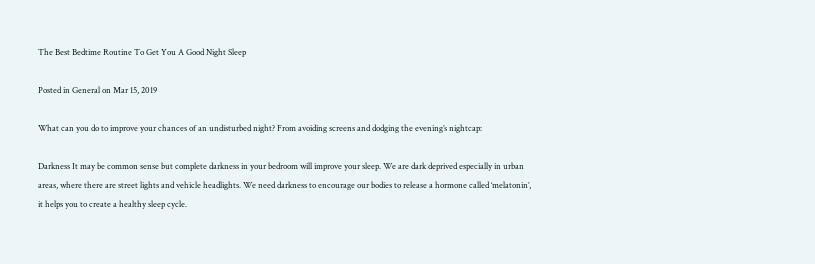The Best Bedtime Routine To Get You A Good Night Sleep

Posted in General on Mar 15, 2019

What can you do to improve your chances of an undisturbed night? From avoiding screens and dodging the evening’s nightcap:

Darkness It may be common sense but complete darkness in your bedroom will improve your sleep. We are dark deprived especially in urban areas, where there are street lights and vehicle headlights. We need darkness to encourage our bodies to release a hormone called ‘melatonin’, it helps you to create a healthy sleep cycle.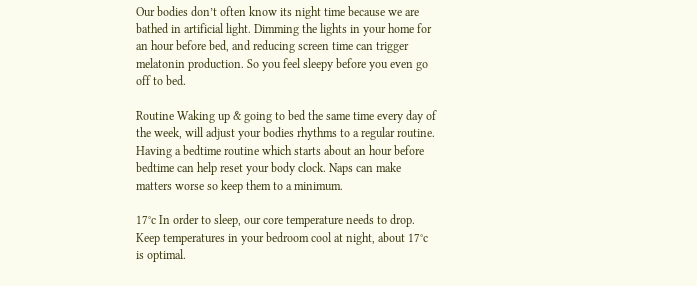Our bodies don’t often know its night time because we are bathed in artificial light. Dimming the lights in your home for an hour before bed, and reducing screen time can trigger melatonin production. So you feel sleepy before you even go off to bed.

Routine Waking up & going to bed the same time every day of the week, will adjust your bodies rhythms to a regular routine. Having a bedtime routine which starts about an hour before bedtime can help reset your body clock. Naps can make matters worse so keep them to a minimum.

17°c In order to sleep, our core temperature needs to drop. Keep temperatures in your bedroom cool at night, about 17°c is optimal.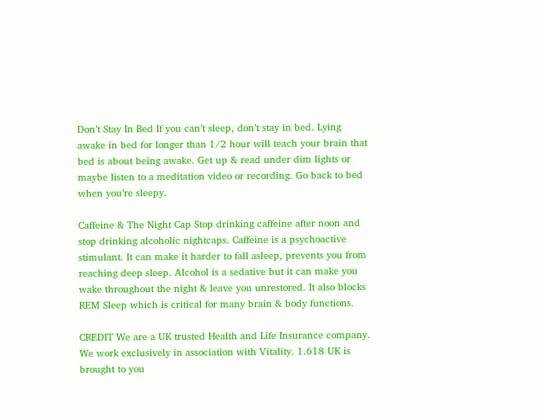Don’t Stay In Bed If you can’t sleep, don’t stay in bed. Lying awake in bed for longer than 1/2 hour will teach your brain that bed is about being awake. Get up & read under dim lights or maybe listen to a meditation video or recording. Go back to bed when you’re sleepy.

Caffeine & The Night Cap Stop drinking caffeine after noon and stop drinking alcoholic nightcaps. Caffeine is a psychoactive stimulant. It can make it harder to fall asleep, prevents you from reaching deep sleep. Alcohol is a sedative but it can make you wake throughout the night & leave you unrestored. It also blocks REM Sleep which is critical for many brain & body functions.

CREDIT We are a UK trusted Health and Life Insurance company. We work exclusively in association with Vitality. 1.618 UK is brought to you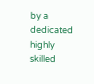by a dedicated highly skilled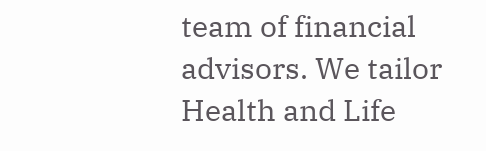team of financial advisors. We tailor Health and Life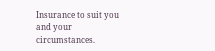Insurance to suit you and your circumstances.